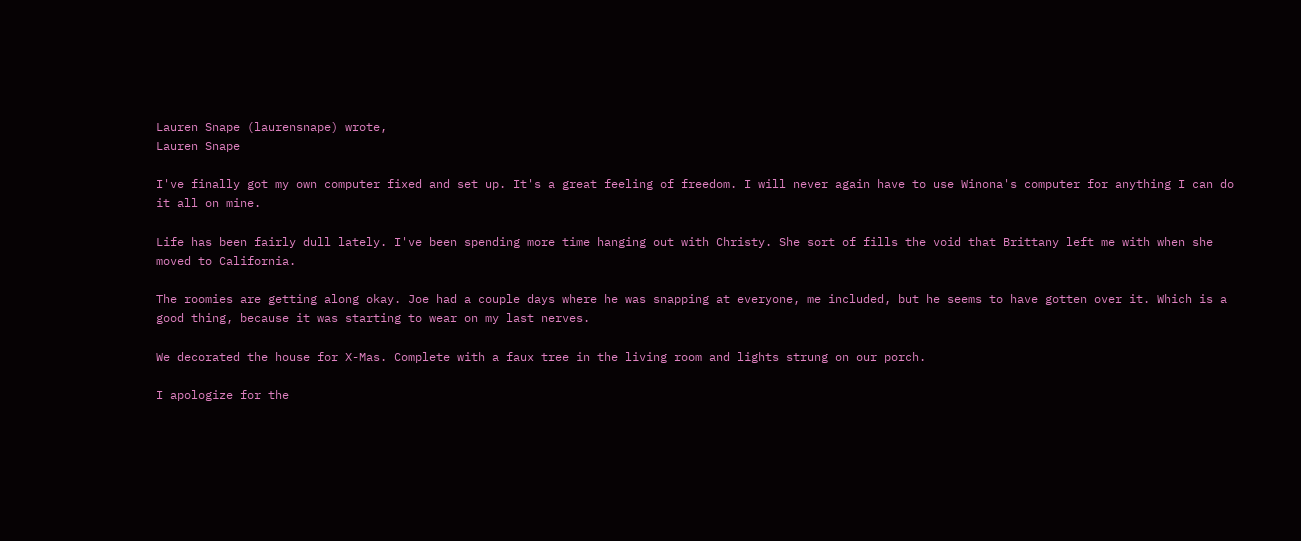Lauren Snape (laurensnape) wrote,
Lauren Snape

I've finally got my own computer fixed and set up. It's a great feeling of freedom. I will never again have to use Winona's computer for anything I can do it all on mine.

Life has been fairly dull lately. I've been spending more time hanging out with Christy. She sort of fills the void that Brittany left me with when she moved to California.

The roomies are getting along okay. Joe had a couple days where he was snapping at everyone, me included, but he seems to have gotten over it. Which is a good thing, because it was starting to wear on my last nerves.

We decorated the house for X-Mas. Complete with a faux tree in the living room and lights strung on our porch.

I apologize for the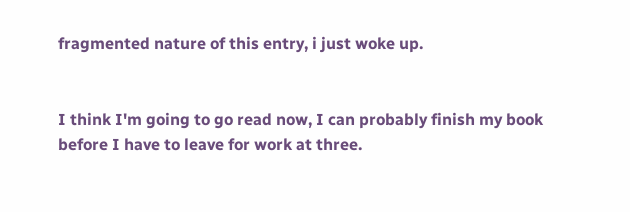fragmented nature of this entry, i just woke up.


I think I'm going to go read now, I can probably finish my book before I have to leave for work at three.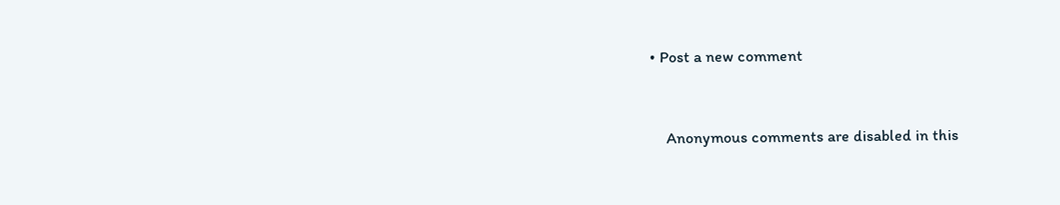• Post a new comment


    Anonymous comments are disabled in this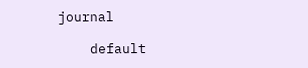journal

    default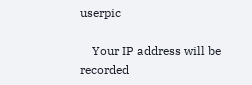userpic

    Your IP address will be recorded